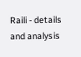Raili - details and analysis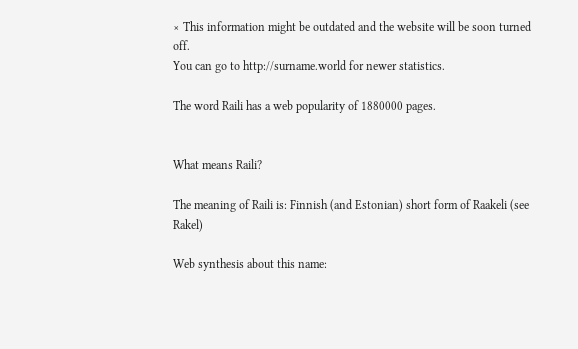× This information might be outdated and the website will be soon turned off.
You can go to http://surname.world for newer statistics.

The word Raili has a web popularity of 1880000 pages.


What means Raili?

The meaning of Raili is: Finnish (and Estonian) short form of Raakeli (see Rakel)

Web synthesis about this name: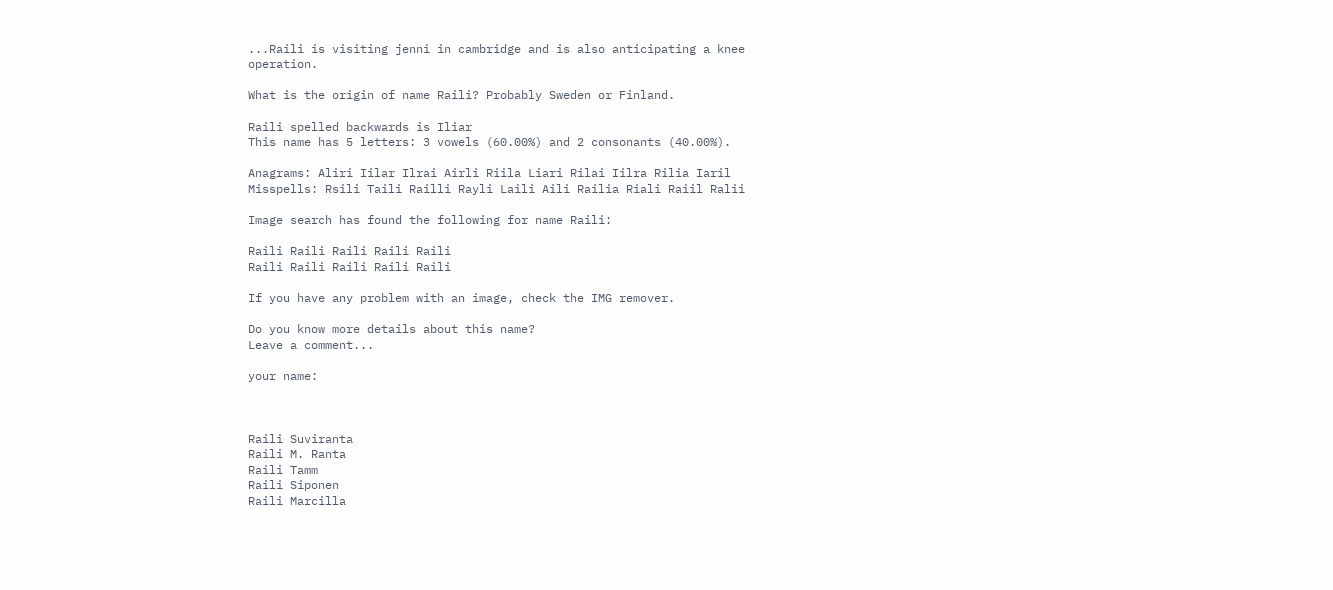...Raili is visiting jenni in cambridge and is also anticipating a knee operation.

What is the origin of name Raili? Probably Sweden or Finland.

Raili spelled backwards is Iliar
This name has 5 letters: 3 vowels (60.00%) and 2 consonants (40.00%).

Anagrams: Aliri Iilar Ilrai Airli Riila Liari Rilai Iilra Rilia Iaril
Misspells: Rsili Taili Railli Rayli Laili Aili Railia Riali Raiil Ralii

Image search has found the following for name Raili:

Raili Raili Raili Raili Raili
Raili Raili Raili Raili Raili

If you have any problem with an image, check the IMG remover.

Do you know more details about this name?
Leave a comment...

your name:



Raili Suviranta
Raili M. Ranta
Raili Tamm
Raili Siponen
Raili Marcilla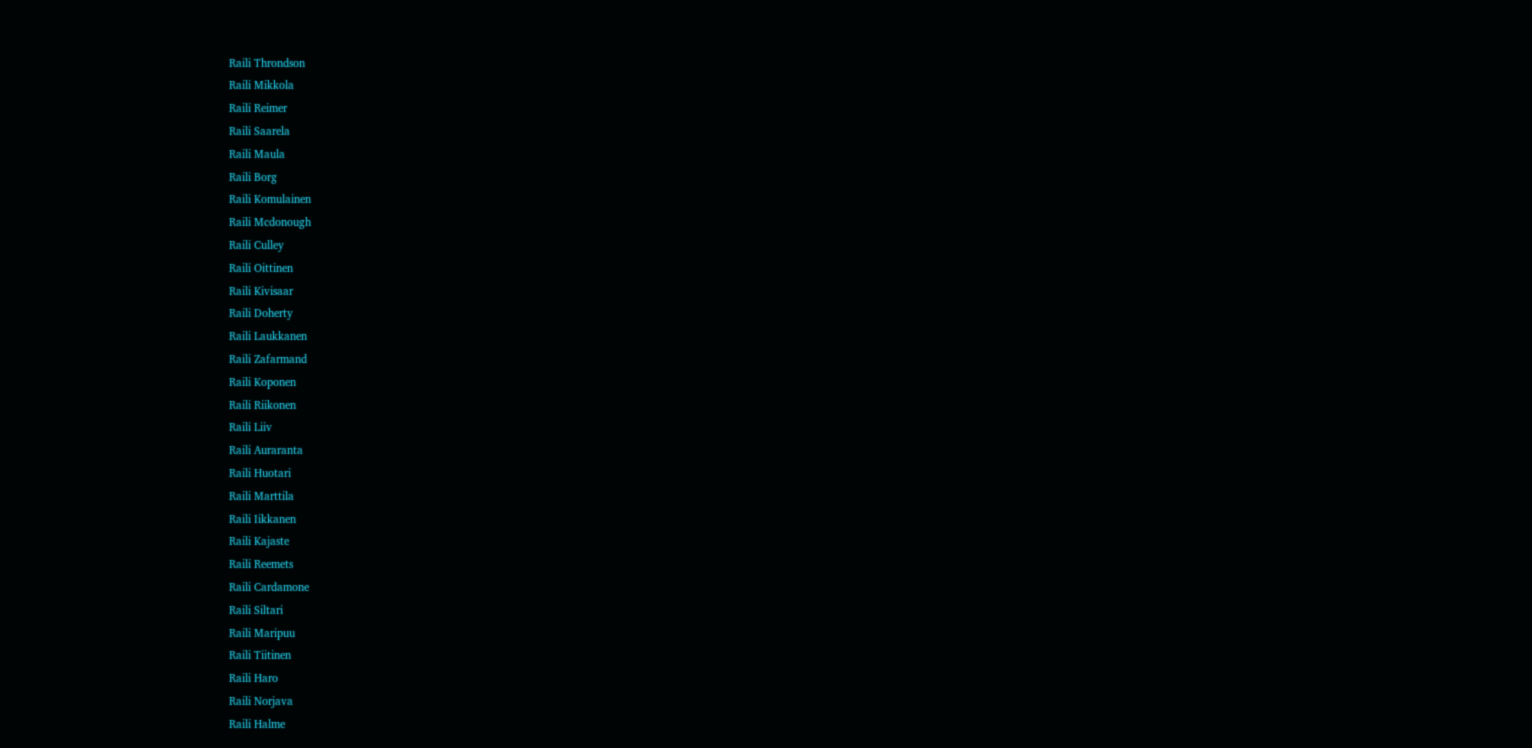Raili Throndson
Raili Mikkola
Raili Reimer
Raili Saarela
Raili Maula
Raili Borg
Raili Komulainen
Raili Mcdonough
Raili Culley
Raili Oittinen
Raili Kivisaar
Raili Doherty
Raili Laukkanen
Raili Zafarmand
Raili Koponen
Raili Riikonen
Raili Liiv
Raili Auraranta
Raili Huotari
Raili Marttila
Raili Iikkanen
Raili Kajaste
Raili Reemets
Raili Cardamone
Raili Siltari
Raili Maripuu
Raili Tiitinen
Raili Haro
Raili Norjava
Raili Halme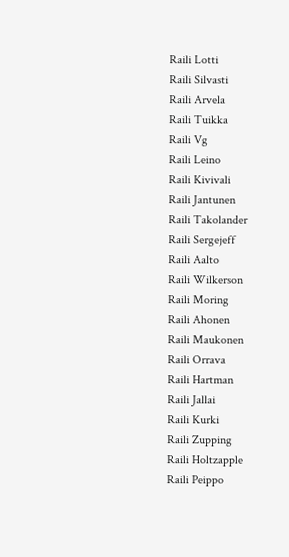Raili Lotti
Raili Silvasti
Raili Arvela
Raili Tuikka
Raili Vg
Raili Leino
Raili Kivivali
Raili Jantunen
Raili Takolander
Raili Sergejeff
Raili Aalto
Raili Wilkerson
Raili Moring
Raili Ahonen
Raili Maukonen
Raili Orrava
Raili Hartman
Raili Jallai
Raili Kurki
Raili Zupping
Raili Holtzapple
Raili Peippo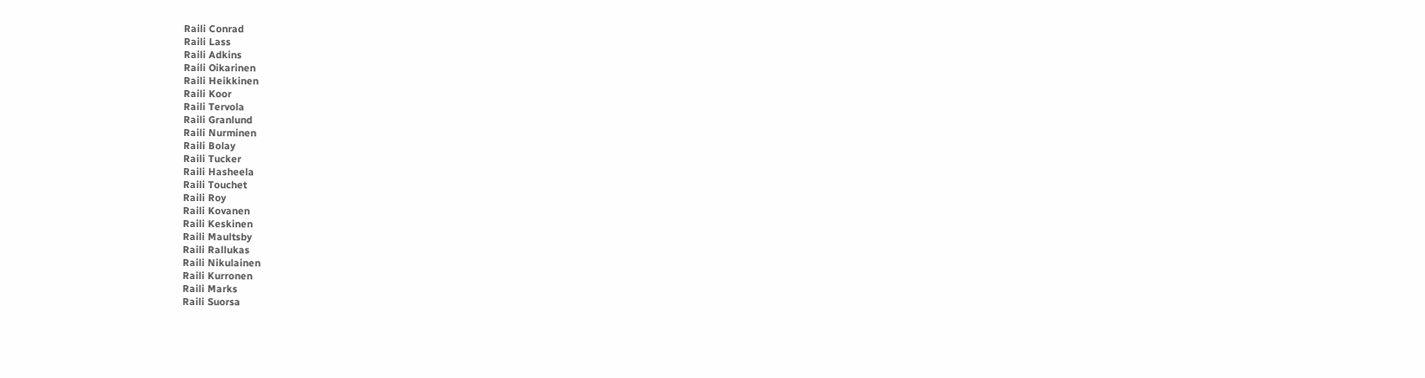Raili Conrad
Raili Lass
Raili Adkins
Raili Oikarinen
Raili Heikkinen
Raili Koor
Raili Tervola
Raili Granlund
Raili Nurminen
Raili Bolay
Raili Tucker
Raili Hasheela
Raili Touchet
Raili Roy
Raili Kovanen
Raili Keskinen
Raili Maultsby
Raili Rallukas
Raili Nikulainen
Raili Kurronen
Raili Marks
Raili Suorsa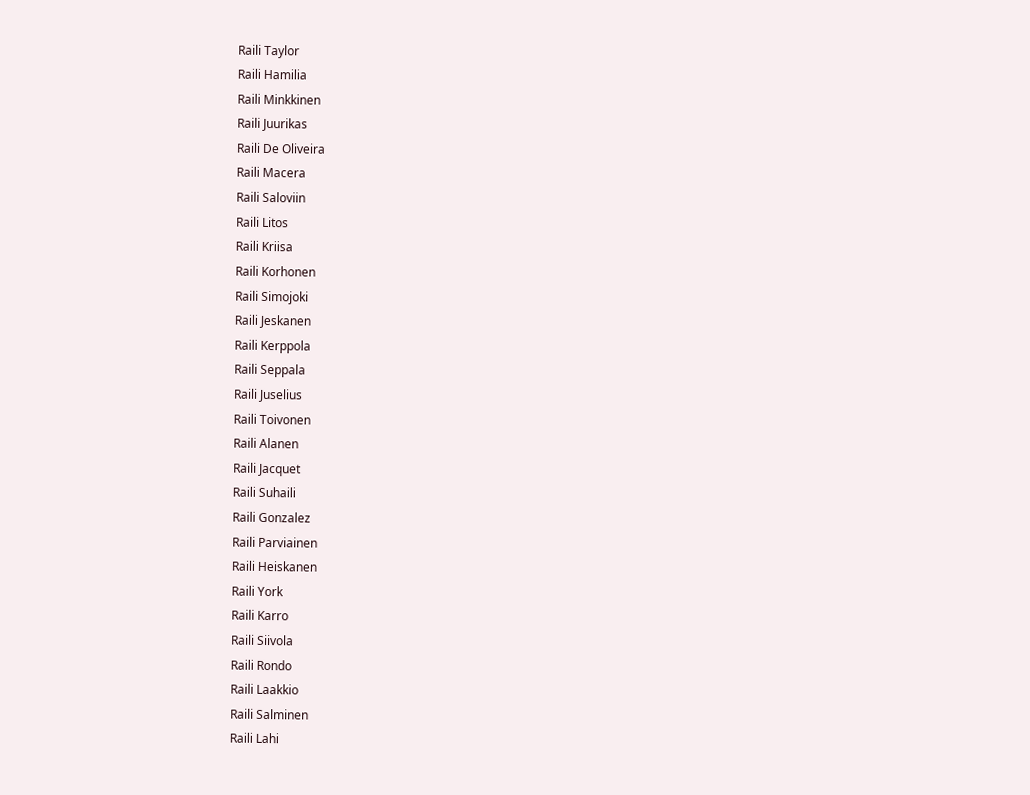Raili Taylor
Raili Hamilia
Raili Minkkinen
Raili Juurikas
Raili De Oliveira
Raili Macera
Raili Saloviin
Raili Litos
Raili Kriisa
Raili Korhonen
Raili Simojoki
Raili Jeskanen
Raili Kerppola
Raili Seppala
Raili Juselius
Raili Toivonen
Raili Alanen
Raili Jacquet
Raili Suhaili
Raili Gonzalez
Raili Parviainen
Raili Heiskanen
Raili York
Raili Karro
Raili Siivola
Raili Rondo
Raili Laakkio
Raili Salminen
Raili Lahi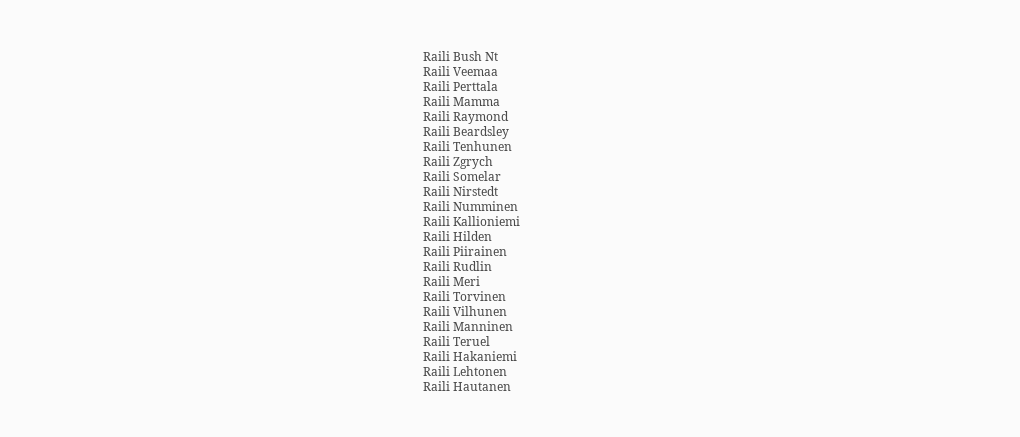Raili Bush Nt
Raili Veemaa
Raili Perttala
Raili Mamma
Raili Raymond
Raili Beardsley
Raili Tenhunen
Raili Zgrych
Raili Somelar
Raili Nirstedt
Raili Numminen
Raili Kallioniemi
Raili Hilden
Raili Piirainen
Raili Rudlin
Raili Meri
Raili Torvinen
Raili Vilhunen
Raili Manninen
Raili Teruel
Raili Hakaniemi
Raili Lehtonen
Raili Hautanen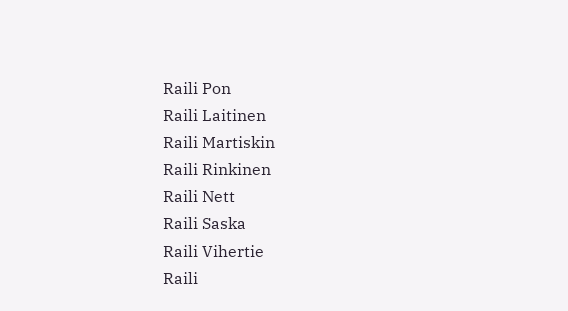Raili Pon
Raili Laitinen
Raili Martiskin
Raili Rinkinen
Raili Nett
Raili Saska
Raili Vihertie
Raili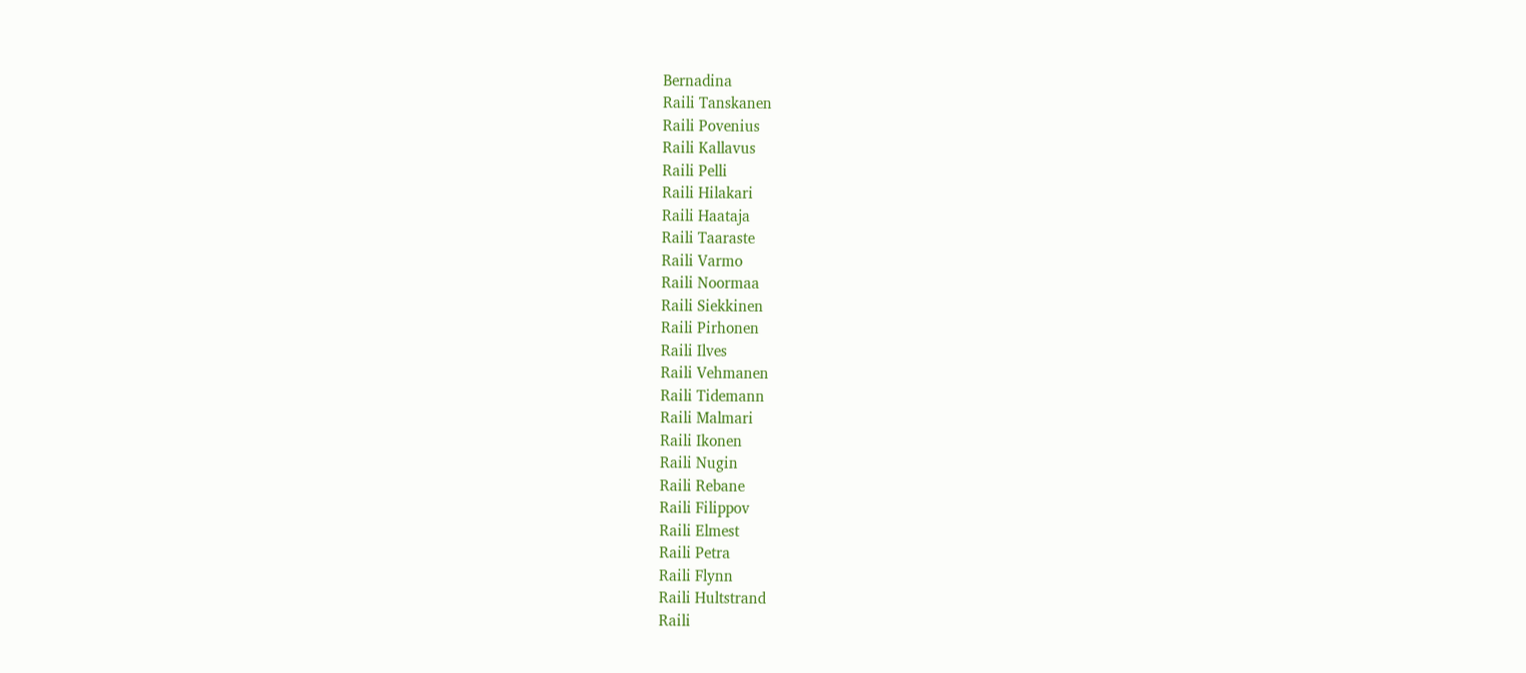Bernadina
Raili Tanskanen
Raili Povenius
Raili Kallavus
Raili Pelli
Raili Hilakari
Raili Haataja
Raili Taaraste
Raili Varmo
Raili Noormaa
Raili Siekkinen
Raili Pirhonen
Raili Ilves
Raili Vehmanen
Raili Tidemann
Raili Malmari
Raili Ikonen
Raili Nugin
Raili Rebane
Raili Filippov
Raili Elmest
Raili Petra
Raili Flynn
Raili Hultstrand
Raili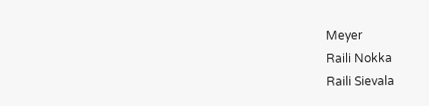Meyer
Raili Nokka
Raili Sievala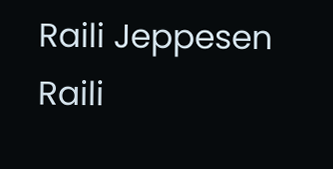Raili Jeppesen
Raili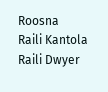Roosna
Raili Kantola
Raili Dwyer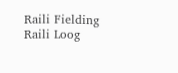Raili Fielding
Raili Loog